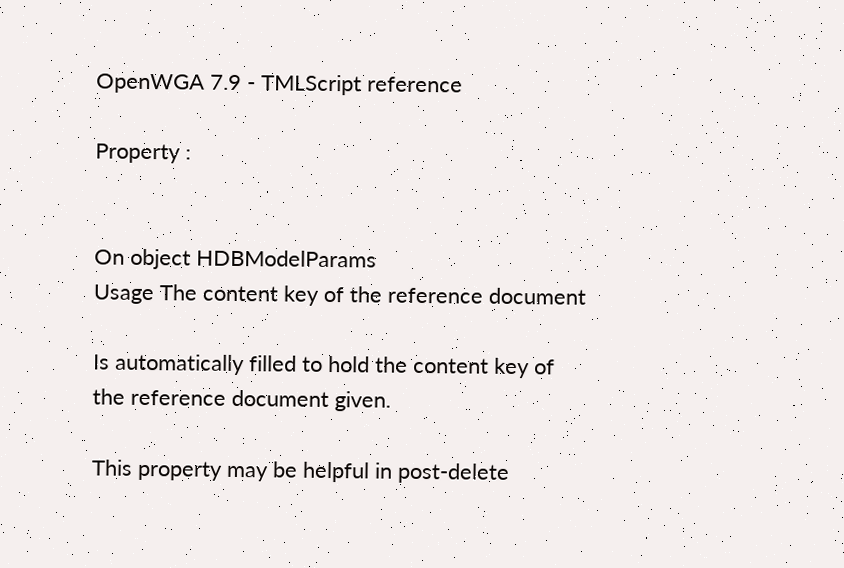OpenWGA 7.9 - TMLScript reference

Property :


On object HDBModelParams
Usage The content key of the reference document

Is automatically filled to hold the content key of the reference document given.

This property may be helpful in post-delete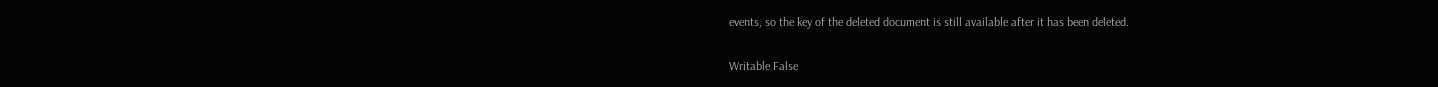events, so the key of the deleted document is still available after it has been deleted.

Writable False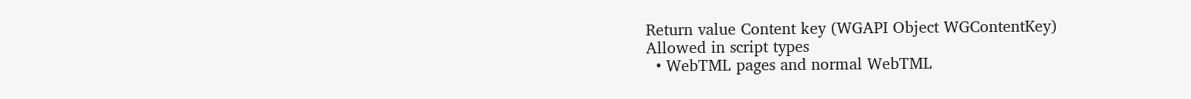Return value Content key (WGAPI Object WGContentKey)
Allowed in script types
  • WebTML pages and normal WebTML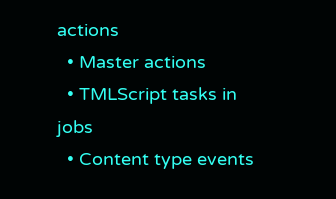actions
  • Master actions
  • TMLScript tasks in jobs
  • Content type events